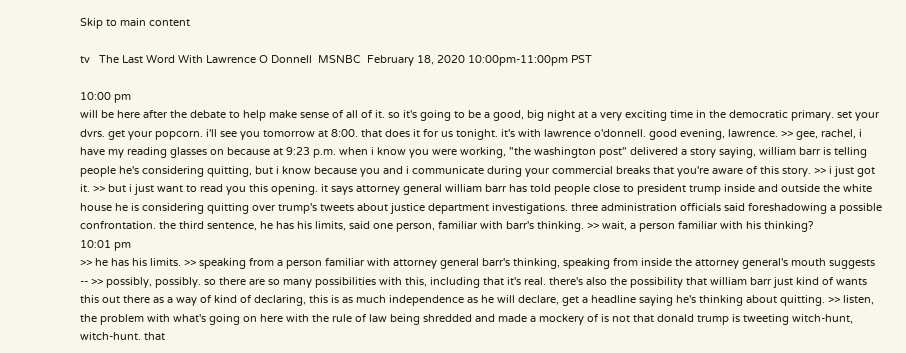Skip to main content

tv   The Last Word With Lawrence O Donnell  MSNBC  February 18, 2020 10:00pm-11:00pm PST

10:00 pm
will be here after the debate to help make sense of all of it. so it's going to be a good, big night at a very exciting time in the democratic primary. set your dvrs. get your popcorn. i'll see you tomorrow at 8:00. that does it for us tonight. it's with lawrence o'donnell. good evening, lawrence. >> gee, rachel, i have my reading glasses on because at 9:23 p.m. when i know you were working, "the washington post" delivered a story saying, william barr is telling people he's considering quitting, but i know because you and i communicate during your commercial breaks that you're aware of this story. >> i just got it. >> but i just want to read you this opening. it says attorney general william barr has told people close to president trump inside and outside the white house he is considering quitting over trump's tweets about justice department investigations. three administration officials said foreshadowing a possible confrontation. the third sentence, he has his limits, said one person, familiar with barr's thinking. >> wait, a person familiar with his thinking?
10:01 pm
>> he has his limits. >> speaking from a person familiar with attorney general barr's thinking, speaking from inside the attorney general's mouth suggests -- >> possibly, possibly. so there are so many possibilities with this, including that it's real. there's also the possibility that william barr just kind of wants this out there as a way of kind of declaring, this is as much independence as he will declare, get a headline saying he's thinking about quitting. >> listen, the problem with what's going on here with the rule of law being shredded and made a mockery of is not that donald trump is tweeting witch-hunt, witch-hunt. that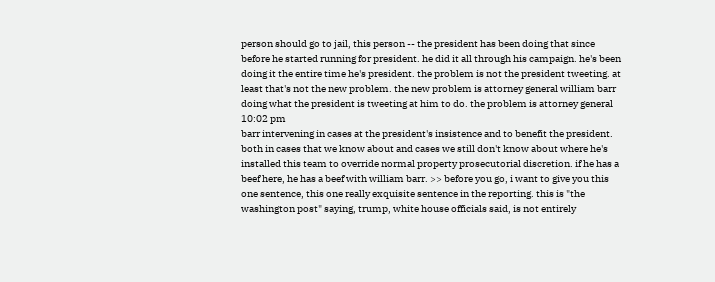person should go to jail, this person -- the president has been doing that since before he started running for president. he did it all through his campaign. he's been doing it the entire time he's president. the problem is not the president tweeting. at least that's not the new problem. the new problem is attorney general william barr doing what the president is tweeting at him to do. the problem is attorney general
10:02 pm
barr intervening in cases at the president's insistence and to benefit the president. both in cases that we know about and cases we still don't know about where he's installed this team to override normal property prosecutorial discretion. if he has a beef here, he has a beef with william barr. >> before you go, i want to give you this one sentence, this one really exquisite sentence in the reporting. this is "the washington post" saying, trump, white house officials said, is not entirely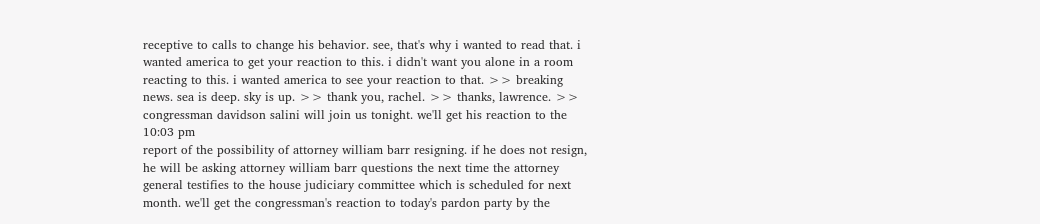receptive to calls to change his behavior. see, that's why i wanted to read that. i wanted america to get your reaction to this. i didn't want you alone in a room reacting to this. i wanted america to see your reaction to that. >> breaking news. sea is deep. sky is up. >> thank you, rachel. >> thanks, lawrence. >> congressman davidson salini will join us tonight. we'll get his reaction to the
10:03 pm
report of the possibility of attorney william barr resigning. if he does not resign, he will be asking attorney william barr questions the next time the attorney general testifies to the house judiciary committee which is scheduled for next month. we'll get the congressman's reaction to today's pardon party by the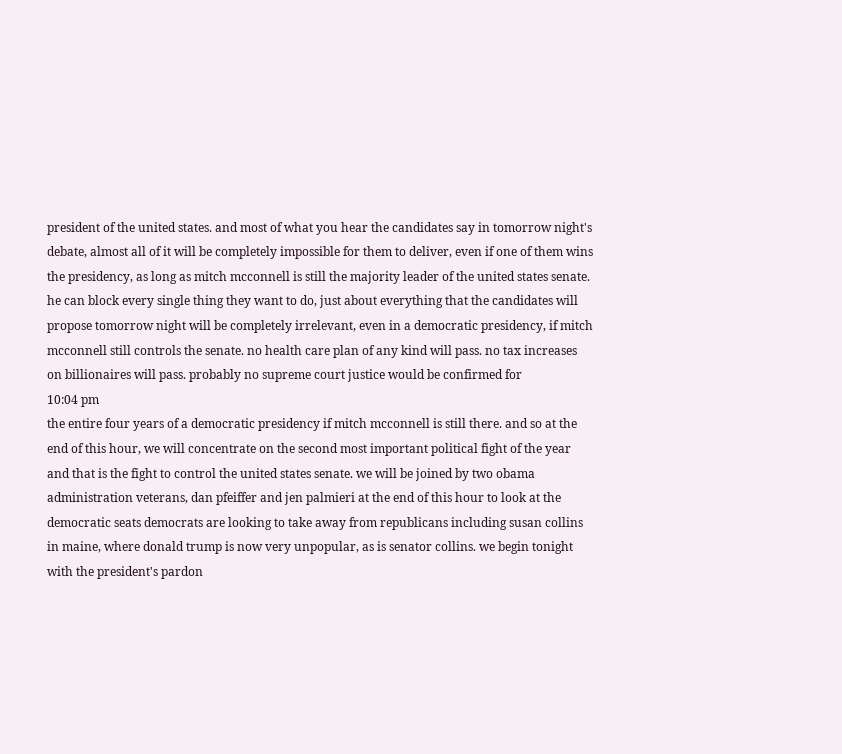president of the united states. and most of what you hear the candidates say in tomorrow night's debate, almost all of it will be completely impossible for them to deliver, even if one of them wins the presidency, as long as mitch mcconnell is still the majority leader of the united states senate. he can block every single thing they want to do, just about everything that the candidates will propose tomorrow night will be completely irrelevant, even in a democratic presidency, if mitch mcconnell still controls the senate. no health care plan of any kind will pass. no tax increases on billionaires will pass. probably no supreme court justice would be confirmed for
10:04 pm
the entire four years of a democratic presidency if mitch mcconnell is still there. and so at the end of this hour, we will concentrate on the second most important political fight of the year and that is the fight to control the united states senate. we will be joined by two obama administration veterans, dan pfeiffer and jen palmieri at the end of this hour to look at the democratic seats democrats are looking to take away from republicans including susan collins in maine, where donald trump is now very unpopular, as is senator collins. we begin tonight with the president's pardon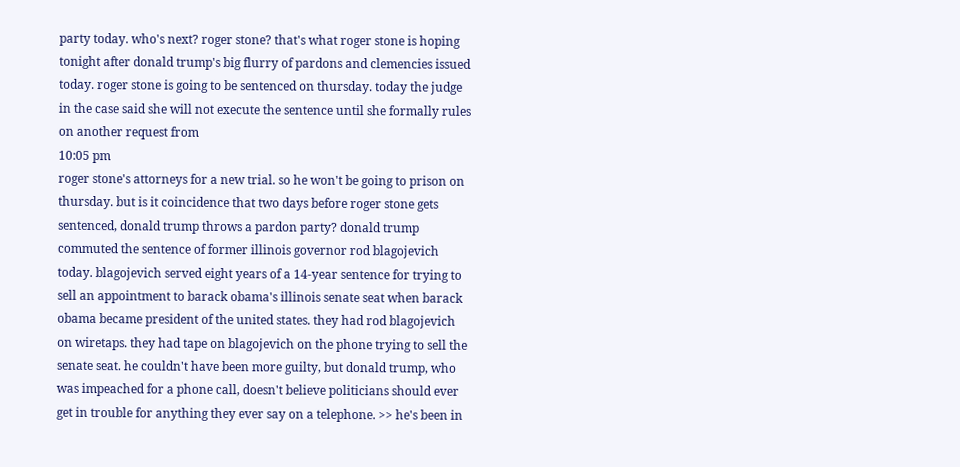party today. who's next? roger stone? that's what roger stone is hoping tonight after donald trump's big flurry of pardons and clemencies issued today. roger stone is going to be sentenced on thursday. today the judge in the case said she will not execute the sentence until she formally rules on another request from
10:05 pm
roger stone's attorneys for a new trial. so he won't be going to prison on thursday. but is it coincidence that two days before roger stone gets sentenced, donald trump throws a pardon party? donald trump commuted the sentence of former illinois governor rod blagojevich today. blagojevich served eight years of a 14-year sentence for trying to sell an appointment to barack obama's illinois senate seat when barack obama became president of the united states. they had rod blagojevich on wiretaps. they had tape on blagojevich on the phone trying to sell the senate seat. he couldn't have been more guilty, but donald trump, who was impeached for a phone call, doesn't believe politicians should ever get in trouble for anything they ever say on a telephone. >> he's been in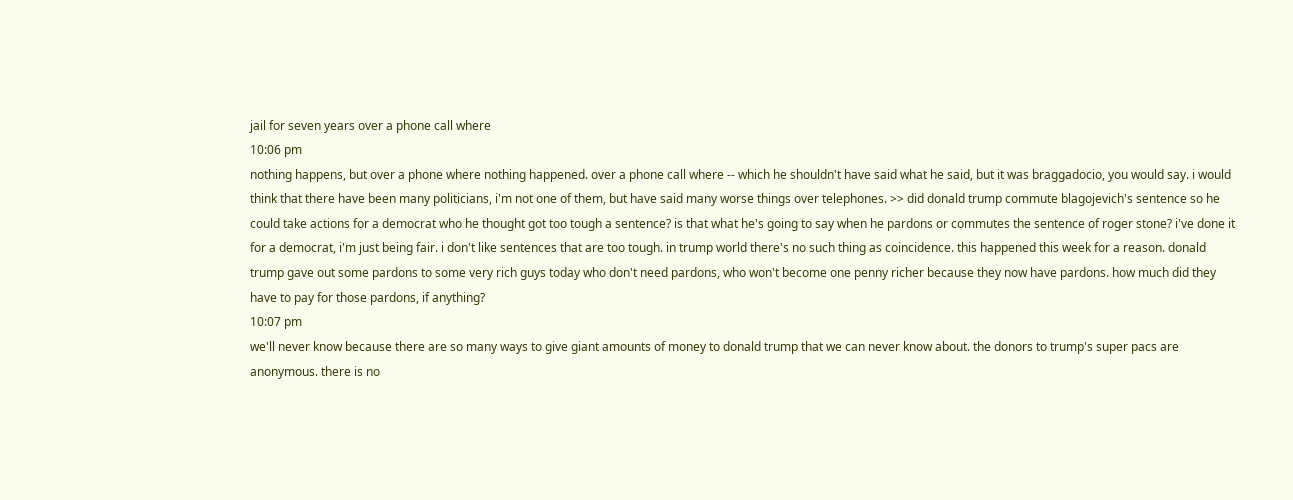jail for seven years over a phone call where
10:06 pm
nothing happens, but over a phone where nothing happened. over a phone call where -- which he shouldn't have said what he said, but it was braggadocio, you would say. i would think that there have been many politicians, i'm not one of them, but have said many worse things over telephones. >> did donald trump commute blagojevich's sentence so he could take actions for a democrat who he thought got too tough a sentence? is that what he's going to say when he pardons or commutes the sentence of roger stone? i've done it for a democrat, i'm just being fair. i don't like sentences that are too tough. in trump world there's no such thing as coincidence. this happened this week for a reason. donald trump gave out some pardons to some very rich guys today who don't need pardons, who won't become one penny richer because they now have pardons. how much did they have to pay for those pardons, if anything?
10:07 pm
we'll never know because there are so many ways to give giant amounts of money to donald trump that we can never know about. the donors to trump's super pacs are anonymous. there is no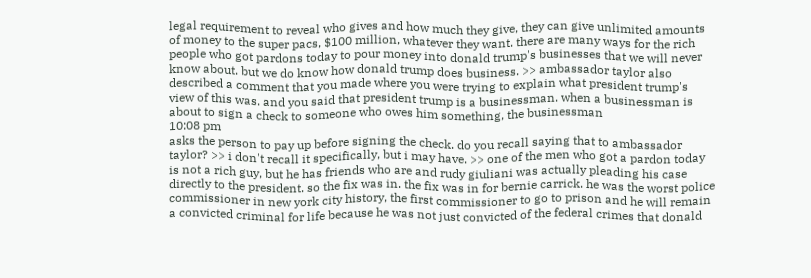legal requirement to reveal who gives and how much they give, they can give unlimited amounts of money to the super pacs, $100 million, whatever they want. there are many ways for the rich people who got pardons today to pour money into donald trump's businesses that we will never know about. but we do know how donald trump does business. >> ambassador taylor also described a comment that you made where you were trying to explain what president trump's view of this was. and you said that president trump is a businessman. when a businessman is about to sign a check to someone who owes him something, the businessman
10:08 pm
asks the person to pay up before signing the check. do you recall saying that to ambassador taylor? >> i don't recall it specifically, but i may have. >> one of the men who got a pardon today is not a rich guy, but he has friends who are and rudy giuliani was actually pleading his case directly to the president. so the fix was in. the fix was in for bernie carrick. he was the worst police commissioner in new york city history, the first commissioner to go to prison and he will remain a convicted criminal for life because he was not just convicted of the federal crimes that donald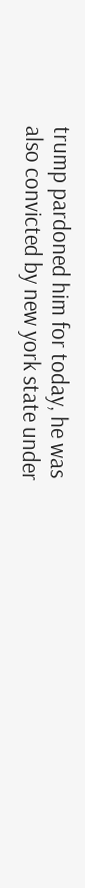trump pardoned him for today, he was also convicted by new york state under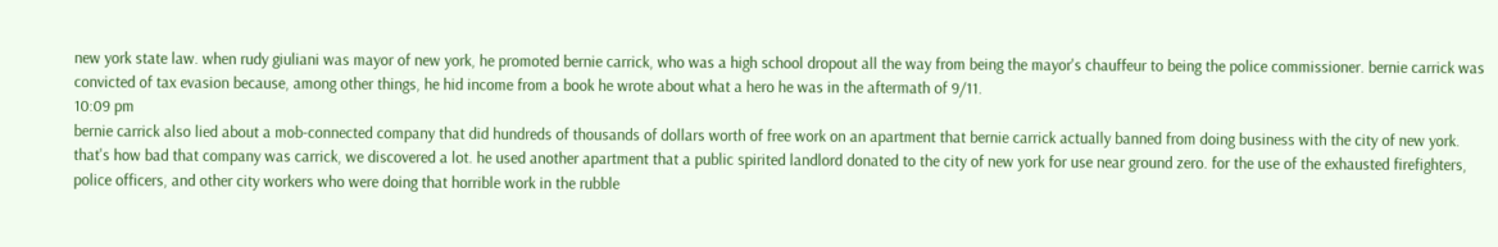new york state law. when rudy giuliani was mayor of new york, he promoted bernie carrick, who was a high school dropout all the way from being the mayor's chauffeur to being the police commissioner. bernie carrick was convicted of tax evasion because, among other things, he hid income from a book he wrote about what a hero he was in the aftermath of 9/11.
10:09 pm
bernie carrick also lied about a mob-connected company that did hundreds of thousands of dollars worth of free work on an apartment that bernie carrick actually banned from doing business with the city of new york. that's how bad that company was carrick, we discovered a lot. he used another apartment that a public spirited landlord donated to the city of new york for use near ground zero. for the use of the exhausted firefighters, police officers, and other city workers who were doing that horrible work in the rubble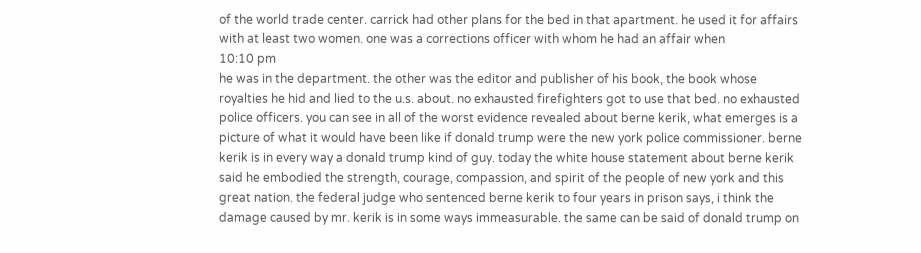of the world trade center. carrick had other plans for the bed in that apartment. he used it for affairs with at least two women. one was a corrections officer with whom he had an affair when
10:10 pm
he was in the department. the other was the editor and publisher of his book, the book whose royalties he hid and lied to the u.s. about. no exhausted firefighters got to use that bed. no exhausted police officers. you can see in all of the worst evidence revealed about berne kerik, what emerges is a picture of what it would have been like if donald trump were the new york police commissioner. berne kerik is in every way a donald trump kind of guy. today the white house statement about berne kerik said he embodied the strength, courage, compassion, and spirit of the people of new york and this great nation. the federal judge who sentenced berne kerik to four years in prison says, i think the damage caused by mr. kerik is in some ways immeasurable. the same can be said of donald trump on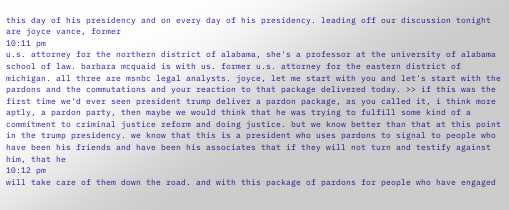this day of his presidency and on every day of his presidency. leading off our discussion tonight are joyce vance, former
10:11 pm
u.s. attorney for the northern district of alabama, she's a professor at the university of alabama school of law. barbara mcquaid is with us. former u.s. attorney for the eastern district of michigan. all three are msnbc legal analysts. joyce, let me start with you and let's start with the pardons and the commutations and your reaction to that package delivered today. >> if this was the first time we'd ever seen president trump deliver a pardon package, as you called it, i think more aptly, a pardon party, then maybe we would think that he was trying to fulfill some kind of a commitment to criminal justice reform and doing justice. but we know better than that at this point in the trump presidency. we know that this is a president who uses pardons to signal to people who have been his friends and have been his associates that if they will not turn and testify against him, that he
10:12 pm
will take care of them down the road. and with this package of pardons for people who have engaged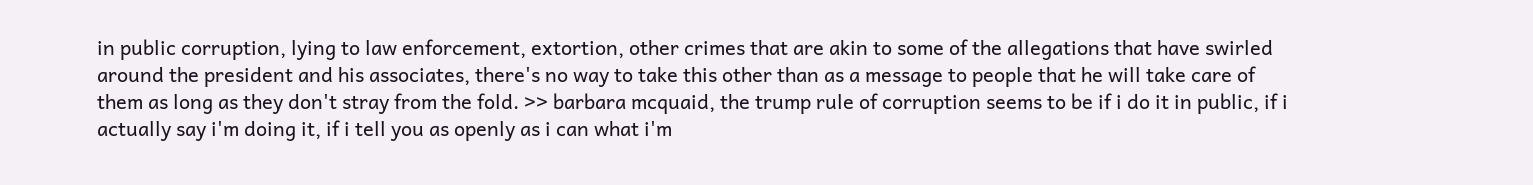in public corruption, lying to law enforcement, extortion, other crimes that are akin to some of the allegations that have swirled around the president and his associates, there's no way to take this other than as a message to people that he will take care of them as long as they don't stray from the fold. >> barbara mcquaid, the trump rule of corruption seems to be if i do it in public, if i actually say i'm doing it, if i tell you as openly as i can what i'm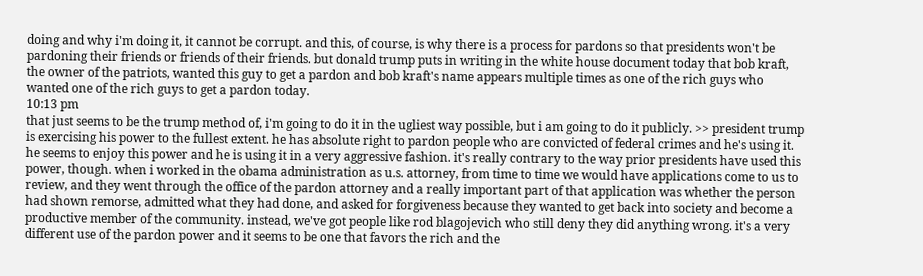doing and why i'm doing it, it cannot be corrupt. and this, of course, is why there is a process for pardons so that presidents won't be pardoning their friends or friends of their friends. but donald trump puts in writing in the white house document today that bob kraft, the owner of the patriots, wanted this guy to get a pardon and bob kraft's name appears multiple times as one of the rich guys who wanted one of the rich guys to get a pardon today.
10:13 pm
that just seems to be the trump method of, i'm going to do it in the ugliest way possible, but i am going to do it publicly. >> president trump is exercising his power to the fullest extent. he has absolute right to pardon people who are convicted of federal crimes and he's using it. he seems to enjoy this power and he is using it in a very aggressive fashion. it's really contrary to the way prior presidents have used this power, though. when i worked in the obama administration as u.s. attorney, from time to time we would have applications come to us to review, and they went through the office of the pardon attorney and a really important part of that application was whether the person had shown remorse, admitted what they had done, and asked for forgiveness because they wanted to get back into society and become a productive member of the community. instead, we've got people like rod blagojevich who still deny they did anything wrong. it's a very different use of the pardon power and it seems to be one that favors the rich and the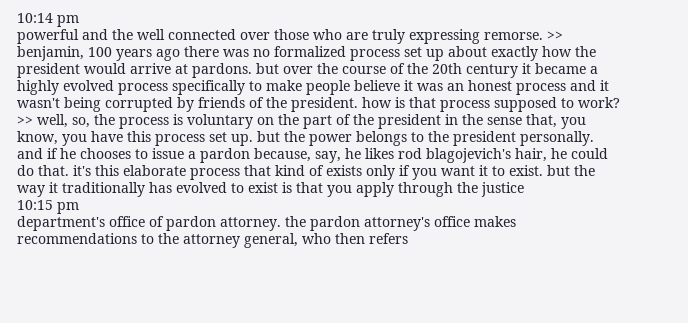10:14 pm
powerful and the well connected over those who are truly expressing remorse. >> benjamin, 100 years ago there was no formalized process set up about exactly how the president would arrive at pardons. but over the course of the 20th century it became a highly evolved process specifically to make people believe it was an honest process and it wasn't being corrupted by friends of the president. how is that process supposed to work? >> well, so, the process is voluntary on the part of the president in the sense that, you know, you have this process set up. but the power belongs to the president personally. and if he chooses to issue a pardon because, say, he likes rod blagojevich's hair, he could do that. it's this elaborate process that kind of exists only if you want it to exist. but the way it traditionally has evolved to exist is that you apply through the justice
10:15 pm
department's office of pardon attorney. the pardon attorney's office makes recommendations to the attorney general, who then refers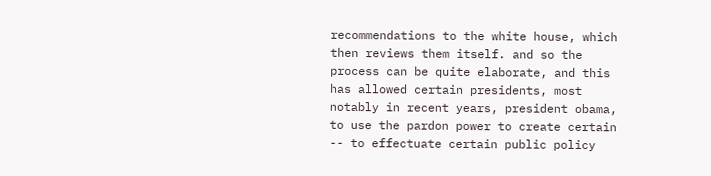recommendations to the white house, which then reviews them itself. and so the process can be quite elaborate, and this has allowed certain presidents, most notably in recent years, president obama, to use the pardon power to create certain -- to effectuate certain public policy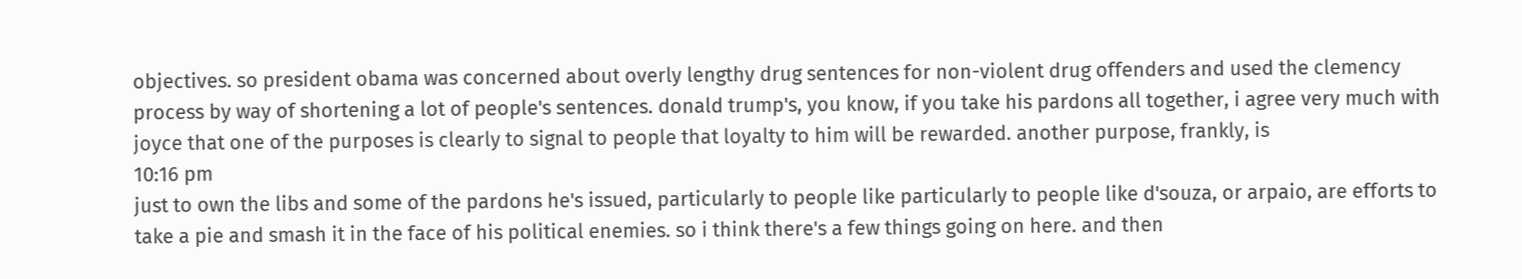objectives. so president obama was concerned about overly lengthy drug sentences for non-violent drug offenders and used the clemency process by way of shortening a lot of people's sentences. donald trump's, you know, if you take his pardons all together, i agree very much with joyce that one of the purposes is clearly to signal to people that loyalty to him will be rewarded. another purpose, frankly, is
10:16 pm
just to own the libs and some of the pardons he's issued, particularly to people like particularly to people like d'souza, or arpaio, are efforts to take a pie and smash it in the face of his political enemies. so i think there's a few things going on here. and then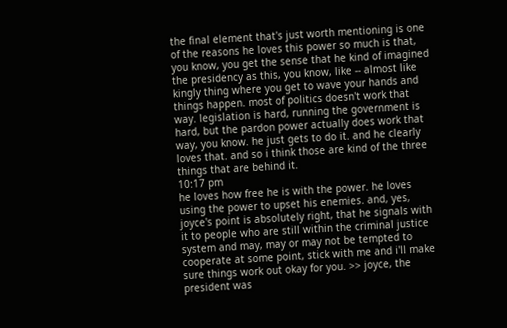the final element that's just worth mentioning is one of the reasons he loves this power so much is that, you know, you get the sense that he kind of imagined the presidency as this, you know, like -- almost like kingly thing where you get to wave your hands and things happen. most of politics doesn't work that way. legislation is hard, running the government is hard, but the pardon power actually does work that way, you know. he just gets to do it. and he clearly loves that. and so i think those are kind of the three things that are behind it.
10:17 pm
he loves how free he is with the power. he loves using the power to upset his enemies. and, yes, joyce's point is absolutely right, that he signals with it to people who are still within the criminal justice system and may, may or may not be tempted to cooperate at some point, stick with me and i'll make sure things work out okay for you. >> joyce, the president was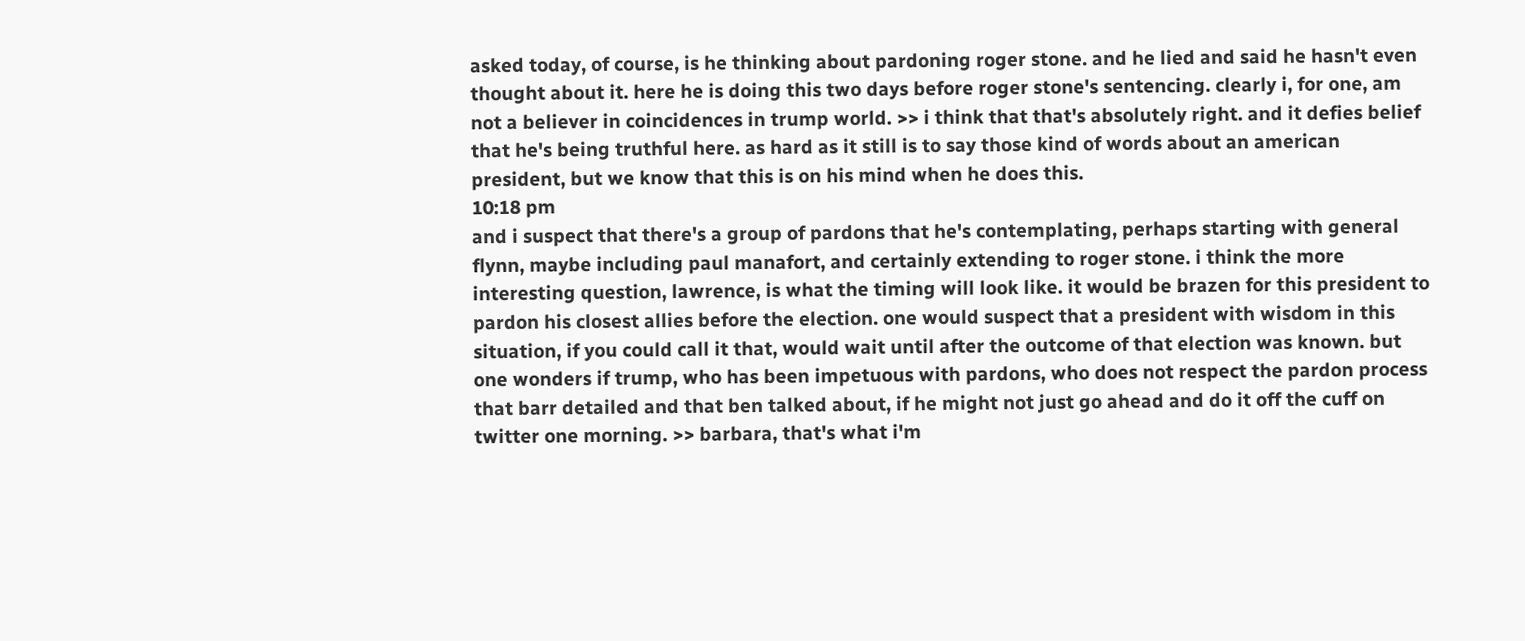asked today, of course, is he thinking about pardoning roger stone. and he lied and said he hasn't even thought about it. here he is doing this two days before roger stone's sentencing. clearly i, for one, am not a believer in coincidences in trump world. >> i think that that's absolutely right. and it defies belief that he's being truthful here. as hard as it still is to say those kind of words about an american president, but we know that this is on his mind when he does this.
10:18 pm
and i suspect that there's a group of pardons that he's contemplating, perhaps starting with general flynn, maybe including paul manafort, and certainly extending to roger stone. i think the more interesting question, lawrence, is what the timing will look like. it would be brazen for this president to pardon his closest allies before the election. one would suspect that a president with wisdom in this situation, if you could call it that, would wait until after the outcome of that election was known. but one wonders if trump, who has been impetuous with pardons, who does not respect the pardon process that barr detailed and that ben talked about, if he might not just go ahead and do it off the cuff on twitter one morning. >> barbara, that's what i'm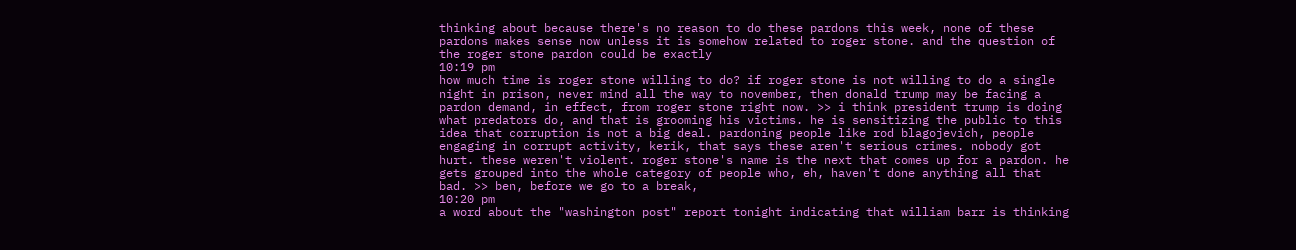thinking about because there's no reason to do these pardons this week, none of these pardons makes sense now unless it is somehow related to roger stone. and the question of the roger stone pardon could be exactly
10:19 pm
how much time is roger stone willing to do? if roger stone is not willing to do a single night in prison, never mind all the way to november, then donald trump may be facing a pardon demand, in effect, from roger stone right now. >> i think president trump is doing what predators do, and that is grooming his victims. he is sensitizing the public to this idea that corruption is not a big deal. pardoning people like rod blagojevich, people engaging in corrupt activity, kerik, that says these aren't serious crimes. nobody got hurt. these weren't violent. roger stone's name is the next that comes up for a pardon. he gets grouped into the whole category of people who, eh, haven't done anything all that bad. >> ben, before we go to a break,
10:20 pm
a word about the "washington post" report tonight indicating that william barr is thinking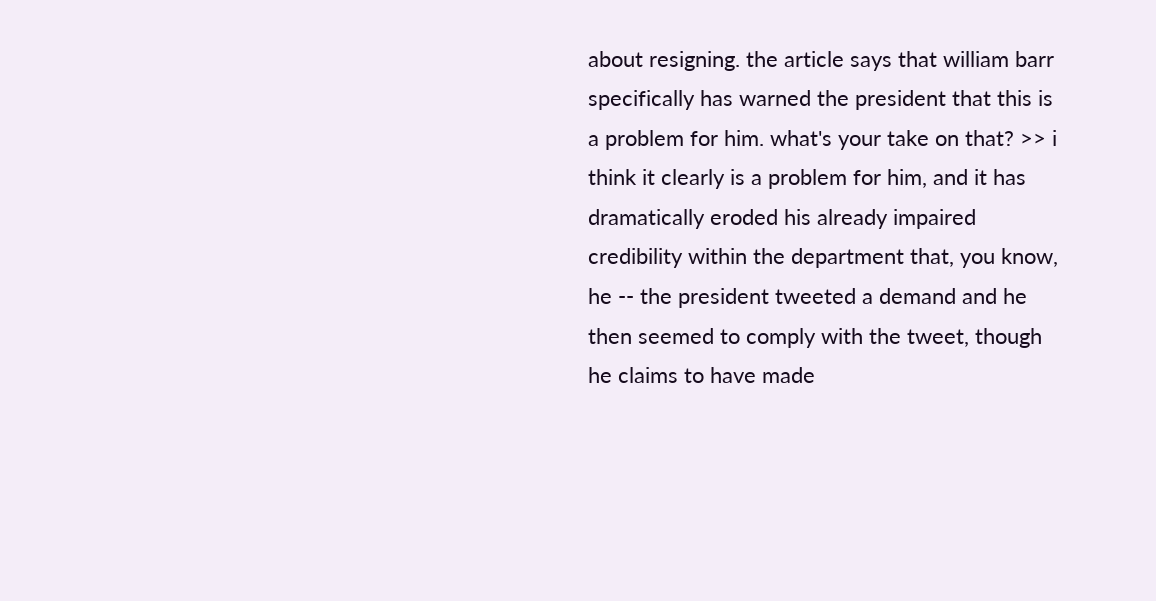about resigning. the article says that william barr specifically has warned the president that this is a problem for him. what's your take on that? >> i think it clearly is a problem for him, and it has dramatically eroded his already impaired credibility within the department that, you know, he -- the president tweeted a demand and he then seemed to comply with the tweet, though he claims to have made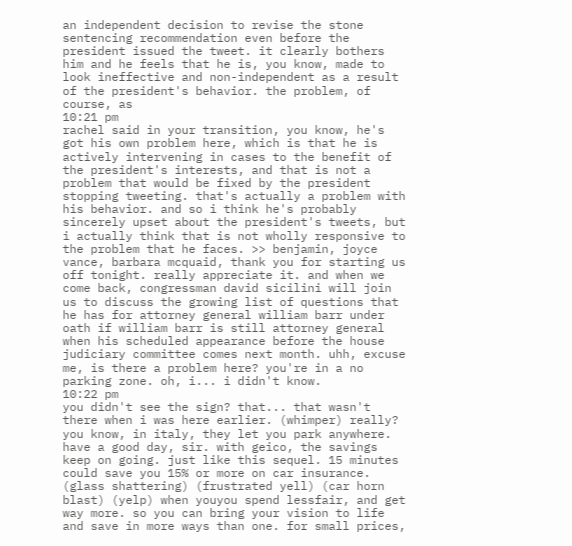an independent decision to revise the stone sentencing recommendation even before the president issued the tweet. it clearly bothers him and he feels that he is, you know, made to look ineffective and non-independent as a result of the president's behavior. the problem, of course, as
10:21 pm
rachel said in your transition, you know, he's got his own problem here, which is that he is actively intervening in cases to the benefit of the president's interests, and that is not a problem that would be fixed by the president stopping tweeting. that's actually a problem with his behavior. and so i think he's probably sincerely upset about the president's tweets, but i actually think that is not wholly responsive to the problem that he faces. >> benjamin, joyce vance, barbara mcquaid, thank you for starting us off tonight. really appreciate it. and when we come back, congressman david sicilini will join us to discuss the growing list of questions that he has for attorney general william barr under oath if william barr is still attorney general when his scheduled appearance before the house judiciary committee comes next month. uhh, excuse me, is there a problem here? you're in a no parking zone. oh, i... i didn't know.
10:22 pm
you didn't see the sign? that... that wasn't there when i was here earlier. (whimper) really? you know, in italy, they let you park anywhere. have a good day, sir. with geico, the savings keep on going. just like this sequel. 15 minutes could save you 15% or more on car insurance. (glass shattering) (frustrated yell) (car horn blast) (yelp) when youyou spend lessfair, and get way more. so you can bring your vision to life and save in more ways than one. for small prices,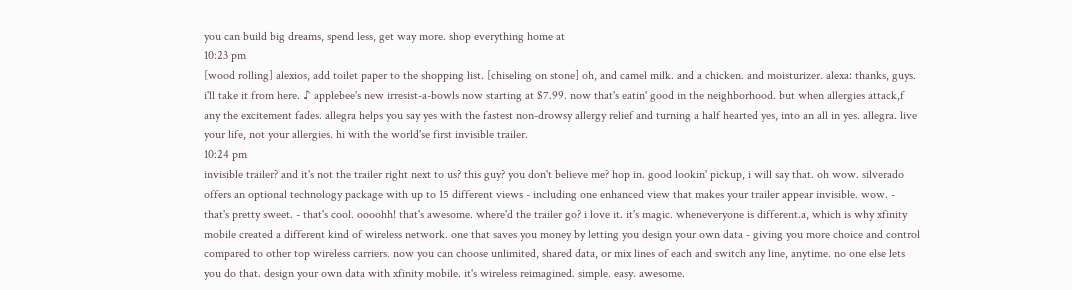you can build big dreams, spend less, get way more. shop everything home at
10:23 pm
[wood rolling] alexios, add toilet paper to the shopping list. [chiseling on stone] oh, and camel milk. and a chicken. and moisturizer. alexa: thanks, guys. i'll take it from here. ♪ applebee's new irresist-a-bowls now starting at $7.99. now that's eatin' good in the neighborhood. but when allergies attack,f any the excitement fades. allegra helps you say yes with the fastest non-drowsy allergy relief and turning a half hearted yes, into an all in yes. allegra. live your life, not your allergies. hi with the world'se first invisible trailer.
10:24 pm
invisible trailer? and it's not the trailer right next to us? this guy? you don't believe me? hop in. good lookin' pickup, i will say that. oh wow. silverado offers an optional technology package with up to 15 different views - including one enhanced view that makes your trailer appear invisible. wow. - that's pretty sweet. - that's cool. oooohh! that's awesome. where'd the trailer go? i love it. it's magic. wheneveryone is different.a, which is why xfinity mobile created a different kind of wireless network. one that saves you money by letting you design your own data - giving you more choice and control compared to other top wireless carriers. now you can choose unlimited, shared data, or mix lines of each and switch any line, anytime. no one else lets you do that. design your own data with xfinity mobile. it's wireless reimagined. simple. easy. awesome.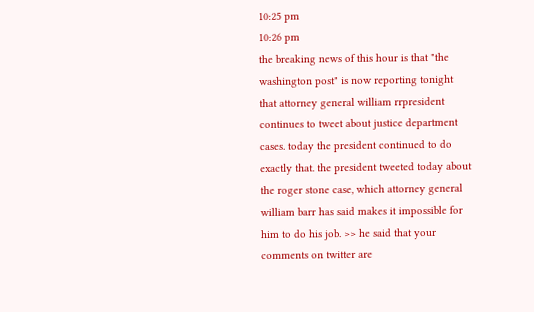10:25 pm
10:26 pm
the breaking news of this hour is that "the washington post" is now reporting tonight that attorney general william rrpresident continues to tweet about justice department cases. today the president continued to do exactly that. the president tweeted today about the roger stone case, which attorney general william barr has said makes it impossible for him to do his job. >> he said that your comments on twitter are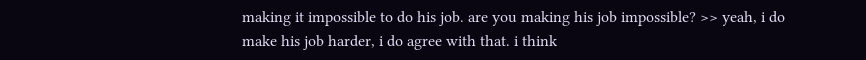making it impossible to do his job. are you making his job impossible? >> yeah, i do make his job harder, i do agree with that. i think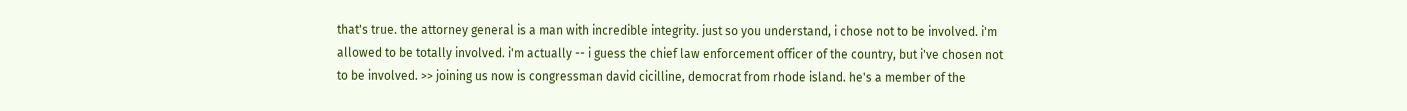that's true. the attorney general is a man with incredible integrity. just so you understand, i chose not to be involved. i'm allowed to be totally involved. i'm actually -- i guess the chief law enforcement officer of the country, but i've chosen not to be involved. >> joining us now is congressman david cicilline, democrat from rhode island. he's a member of the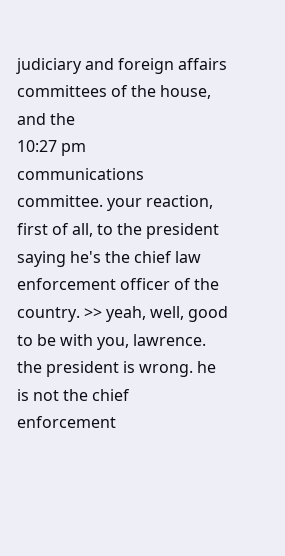judiciary and foreign affairs committees of the house, and the
10:27 pm
communications committee. your reaction, first of all, to the president saying he's the chief law enforcement officer of the country. >> yeah, well, good to be with you, lawrence. the president is wrong. he is not the chief enforcement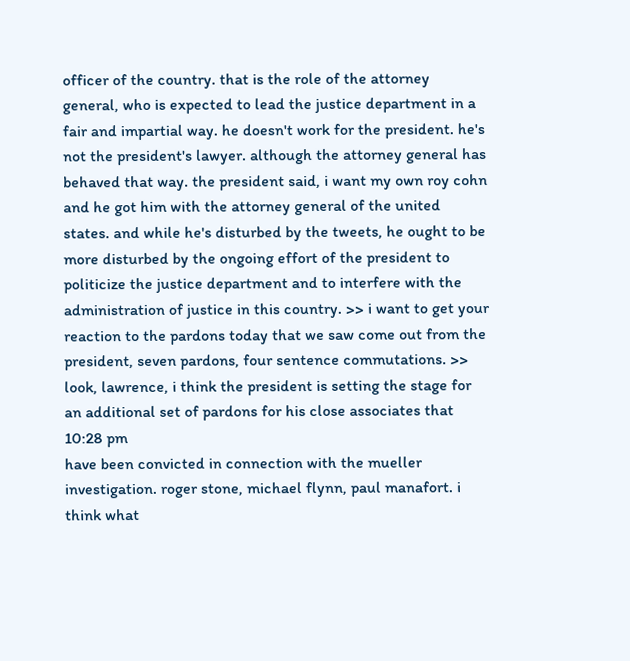officer of the country. that is the role of the attorney general, who is expected to lead the justice department in a fair and impartial way. he doesn't work for the president. he's not the president's lawyer. although the attorney general has behaved that way. the president said, i want my own roy cohn and he got him with the attorney general of the united states. and while he's disturbed by the tweets, he ought to be more disturbed by the ongoing effort of the president to politicize the justice department and to interfere with the administration of justice in this country. >> i want to get your reaction to the pardons today that we saw come out from the president, seven pardons, four sentence commutations. >> look, lawrence, i think the president is setting the stage for an additional set of pardons for his close associates that
10:28 pm
have been convicted in connection with the mueller investigation. roger stone, michael flynn, paul manafort. i think what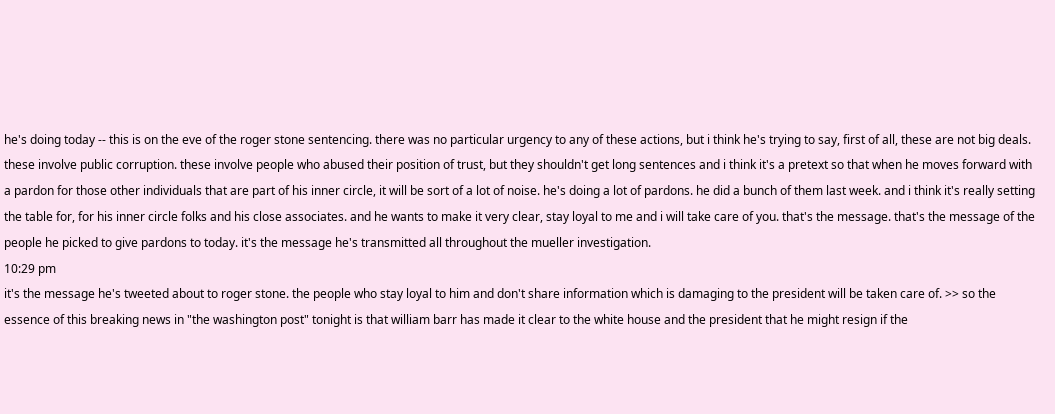he's doing today -- this is on the eve of the roger stone sentencing. there was no particular urgency to any of these actions, but i think he's trying to say, first of all, these are not big deals. these involve public corruption. these involve people who abused their position of trust, but they shouldn't get long sentences and i think it's a pretext so that when he moves forward with a pardon for those other individuals that are part of his inner circle, it will be sort of a lot of noise. he's doing a lot of pardons. he did a bunch of them last week. and i think it's really setting the table for, for his inner circle folks and his close associates. and he wants to make it very clear, stay loyal to me and i will take care of you. that's the message. that's the message of the people he picked to give pardons to today. it's the message he's transmitted all throughout the mueller investigation.
10:29 pm
it's the message he's tweeted about to roger stone. the people who stay loyal to him and don't share information which is damaging to the president will be taken care of. >> so the essence of this breaking news in "the washington post" tonight is that william barr has made it clear to the white house and the president that he might resign if the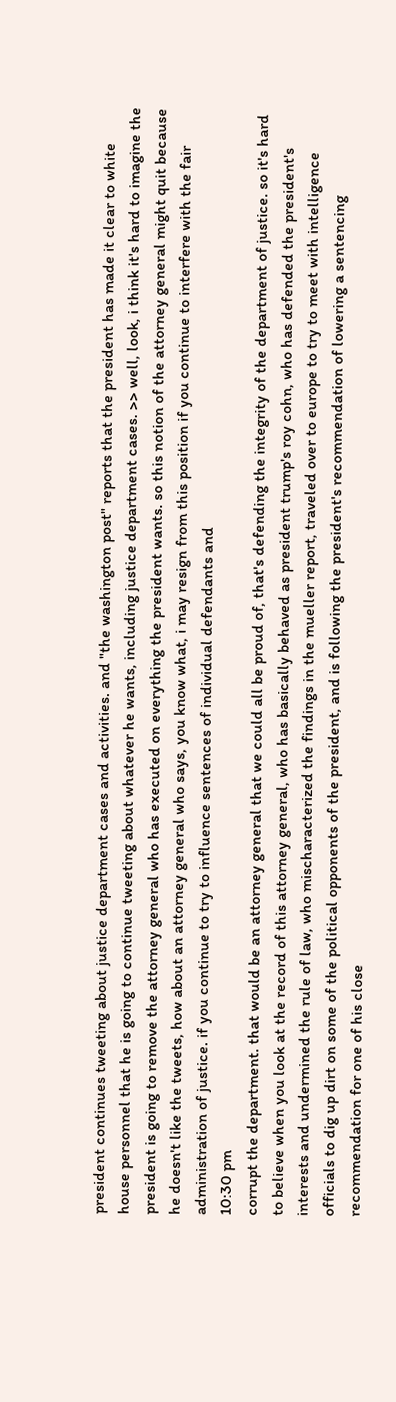president continues tweeting about justice department cases and activities. and "the washington post" reports that the president has made it clear to white house personnel that he is going to continue tweeting about whatever he wants, including justice department cases. >> well, look, i think it's hard to imagine the president is going to remove the attorney general who has executed on everything the president wants. so this notion of the attorney general might quit because he doesn't like the tweets, how about an attorney general who says, you know what, i may resign from this position if you continue to interfere with the fair administration of justice. if you continue to try to influence sentences of individual defendants and
10:30 pm
corrupt the department. that would be an attorney general that we could all be proud of, that's defending the integrity of the department of justice. so it's hard to believe when you look at the record of this attorney general, who has basically behaved as president trump's roy cohn, who has defended the president's interests and undermined the rule of law, who mischaracterized the findings in the mueller report, traveled over to europe to try to meet with intelligence officials to dig up dirt on some of the political opponents of the president, and is following the president's recommendation of lowering a sentencing recommendation for one of his close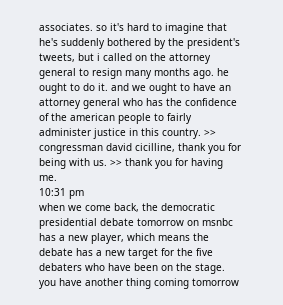associates. so it's hard to imagine that he's suddenly bothered by the president's tweets, but i called on the attorney general to resign many months ago. he ought to do it. and we ought to have an attorney general who has the confidence of the american people to fairly administer justice in this country. >> congressman david cicilline, thank you for being with us. >> thank you for having me.
10:31 pm
when we come back, the democratic presidential debate tomorrow on msnbc has a new player, which means the debate has a new target for the five debaters who have been on the stage. you have another thing coming tomorrow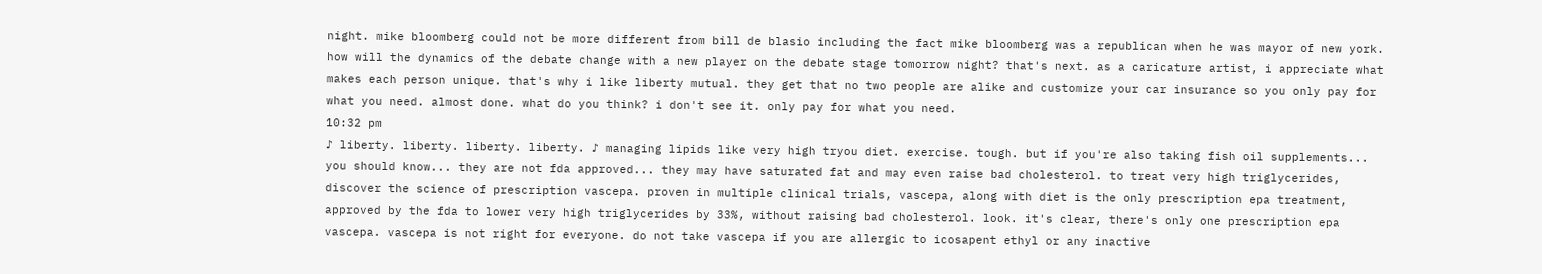night. mike bloomberg could not be more different from bill de blasio including the fact mike bloomberg was a republican when he was mayor of new york. how will the dynamics of the debate change with a new player on the debate stage tomorrow night? that's next. as a caricature artist, i appreciate what makes each person unique. that's why i like liberty mutual. they get that no two people are alike and customize your car insurance so you only pay for what you need. almost done. what do you think? i don't see it. only pay for what you need.
10:32 pm
♪ liberty. liberty. liberty. liberty. ♪ managing lipids like very high tryou diet. exercise. tough. but if you're also taking fish oil supplements... you should know... they are not fda approved... they may have saturated fat and may even raise bad cholesterol. to treat very high triglycerides, discover the science of prescription vascepa. proven in multiple clinical trials, vascepa, along with diet is the only prescription epa treatment, approved by the fda to lower very high triglycerides by 33%, without raising bad cholesterol. look. it's clear, there's only one prescription epa vascepa. vascepa is not right for everyone. do not take vascepa if you are allergic to icosapent ethyl or any inactive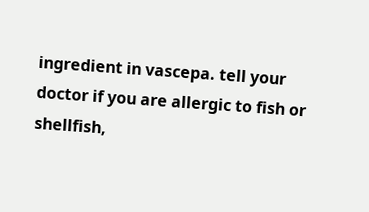ingredient in vascepa. tell your doctor if you are allergic to fish or shellfish,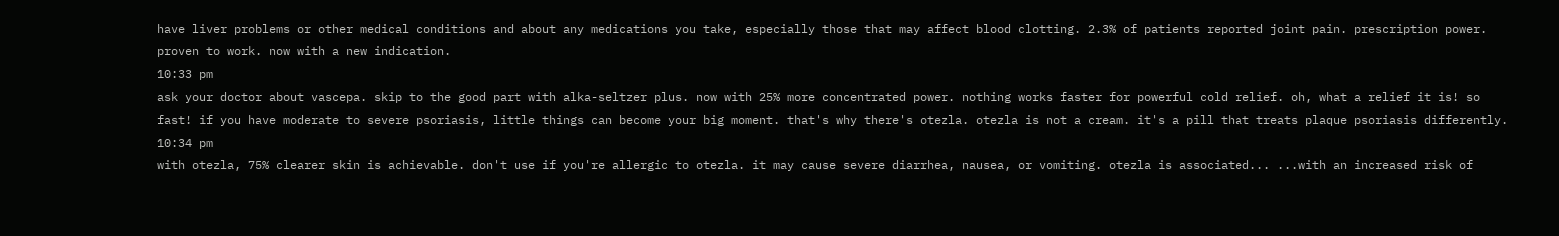have liver problems or other medical conditions and about any medications you take, especially those that may affect blood clotting. 2.3% of patients reported joint pain. prescription power. proven to work. now with a new indication.
10:33 pm
ask your doctor about vascepa. skip to the good part with alka-seltzer plus. now with 25% more concentrated power. nothing works faster for powerful cold relief. oh, what a relief it is! so fast! if you have moderate to severe psoriasis, little things can become your big moment. that's why there's otezla. otezla is not a cream. it's a pill that treats plaque psoriasis differently.
10:34 pm
with otezla, 75% clearer skin is achievable. don't use if you're allergic to otezla. it may cause severe diarrhea, nausea, or vomiting. otezla is associated... ...with an increased risk of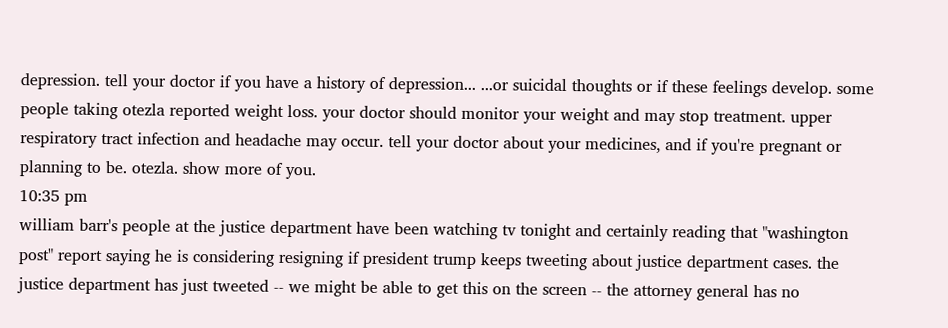depression. tell your doctor if you have a history of depression... ...or suicidal thoughts or if these feelings develop. some people taking otezla reported weight loss. your doctor should monitor your weight and may stop treatment. upper respiratory tract infection and headache may occur. tell your doctor about your medicines, and if you're pregnant or planning to be. otezla. show more of you.
10:35 pm
william barr's people at the justice department have been watching tv tonight and certainly reading that "washington post" report saying he is considering resigning if president trump keeps tweeting about justice department cases. the justice department has just tweeted -- we might be able to get this on the screen -- the attorney general has no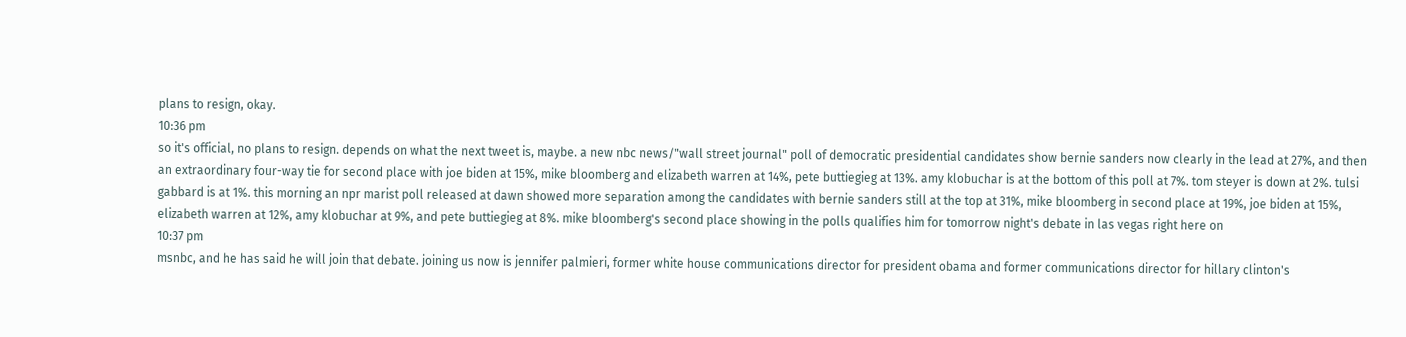plans to resign, okay.
10:36 pm
so it's official, no plans to resign. depends on what the next tweet is, maybe. a new nbc news/"wall street journal" poll of democratic presidential candidates show bernie sanders now clearly in the lead at 27%, and then an extraordinary four-way tie for second place with joe biden at 15%, mike bloomberg and elizabeth warren at 14%, pete buttiegieg at 13%. amy klobuchar is at the bottom of this poll at 7%. tom steyer is down at 2%. tulsi gabbard is at 1%. this morning an npr marist poll released at dawn showed more separation among the candidates with bernie sanders still at the top at 31%, mike bloomberg in second place at 19%, joe biden at 15%, elizabeth warren at 12%, amy klobuchar at 9%, and pete buttiegieg at 8%. mike bloomberg's second place showing in the polls qualifies him for tomorrow night's debate in las vegas right here on
10:37 pm
msnbc, and he has said he will join that debate. joining us now is jennifer palmieri, former white house communications director for president obama and former communications director for hillary clinton's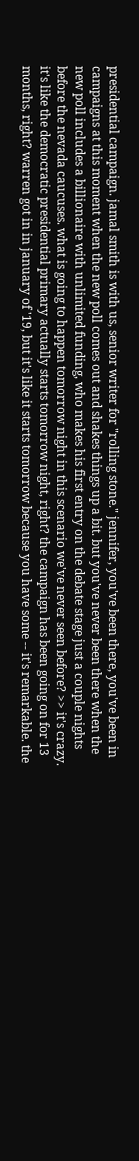presidential campaign. jamal smith is with us, senior writer for "rolling stone." jennifer, you've been there, you've been in campaigns at this moment when the new poll comes out and shakes things up a bit. but you've never been there when the new poll includes a billionaire with unlimited funding, who makes his first entry on the debate stage just a couple nights before the nevada caucuses. what is going to happen tomorrow night in this scenario we've never seen before? >> it's crazy. it's like the democratic presidential primary actually starts tomorrow night, right? the campaign has been going on for 13 months, right? warren got in in january of '19, but it's like it starts tomorrow because you have some -- it's remarkable. the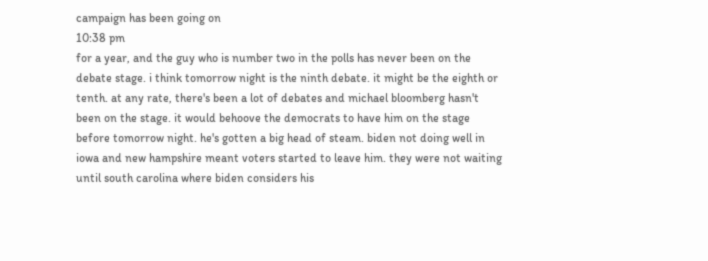campaign has been going on
10:38 pm
for a year, and the guy who is number two in the polls has never been on the debate stage. i think tomorrow night is the ninth debate. it might be the eighth or tenth. at any rate, there's been a lot of debates and michael bloomberg hasn't been on the stage. it would behoove the democrats to have him on the stage before tomorrow night. he's gotten a big head of steam. biden not doing well in iowa and new hampshire meant voters started to leave him. they were not waiting until south carolina where biden considers his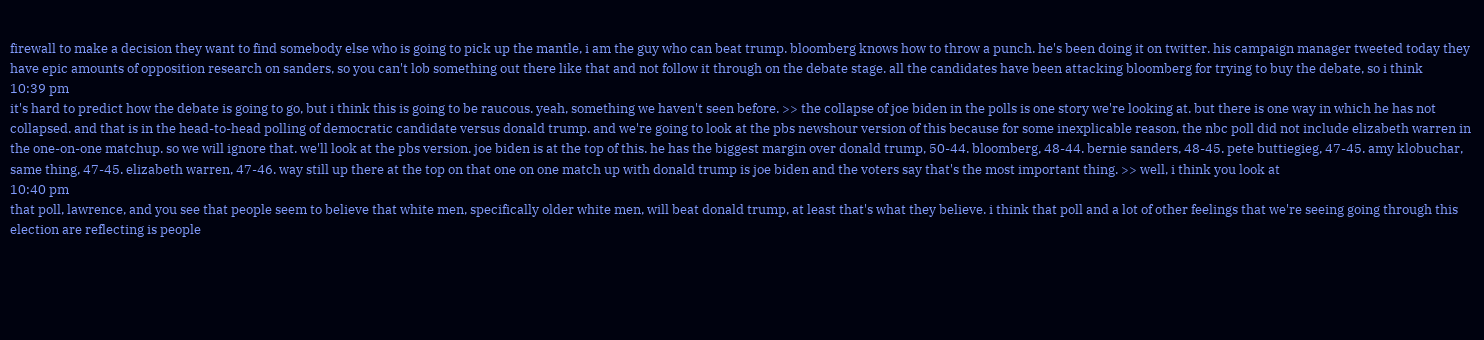firewall to make a decision they want to find somebody else who is going to pick up the mantle, i am the guy who can beat trump. bloomberg knows how to throw a punch. he's been doing it on twitter. his campaign manager tweeted today they have epic amounts of opposition research on sanders, so you can't lob something out there like that and not follow it through on the debate stage. all the candidates have been attacking bloomberg for trying to buy the debate, so i think
10:39 pm
it's hard to predict how the debate is going to go, but i think this is going to be raucous. yeah, something we haven't seen before. >> the collapse of joe biden in the polls is one story we're looking at. but there is one way in which he has not collapsed. and that is in the head-to-head polling of democratic candidate versus donald trump. and we're going to look at the pbs newshour version of this because for some inexplicable reason, the nbc poll did not include elizabeth warren in the one-on-one matchup. so we will ignore that. we'll look at the pbs version. joe biden is at the top of this. he has the biggest margin over donald trump, 50-44. bloomberg, 48-44. bernie sanders, 48-45. pete buttiegieg, 47-45. amy klobuchar, same thing, 47-45. elizabeth warren, 47-46. way still up there at the top on that one on one match up with donald trump is joe biden and the voters say that's the most important thing. >> well, i think you look at
10:40 pm
that poll, lawrence, and you see that people seem to believe that white men, specifically older white men, will beat donald trump, at least that's what they believe. i think that poll and a lot of other feelings that we're seeing going through this election are reflecting is people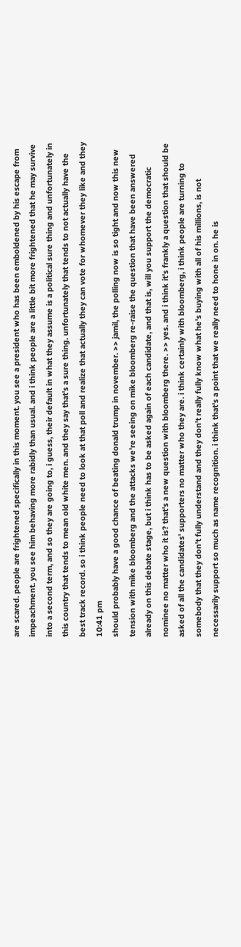are scared. people are frightened specifically in this moment. you see a president who has been emboldened by his escape from impeachment. you see him behaving more rabidly than usual. and i think people are a little bit more frightened that he may survive into a second term, and so they are going to, i guess, their default in what they assume is a political sure thing and unfortunately in this country that tends to mean old white men. and they say that's a sure thing. unfortunately that tends to not actually have the best track record. so i think people need to look at that poll and realize that actually they can vote for whomever they like and they
10:41 pm
should probably have a good chance of beating donald trump in november. >> jamil, the polling now is so tight and now this new tension with mike bloomberg and the attacks we're seeing on mike bloomberg re-raise the question that have been answered already on this debate stage, but i think has to be asked again of each candidate, and that is, will you support the democratic nominee no matter who it is? that's a new question with bloomberg there. >> yes. and i think it's frankly a question that should be asked of all the candidates' supporters no matter who they are. i think certainly with bloomberg, i think people are turning to somebody that they don't fully understand and they don't really fully know what he's buying with all of his millions, is not necessarily support so much as name recognition. i think that's a point that we really need to hone in on. he is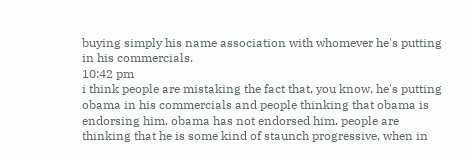buying simply his name association with whomever he's putting in his commercials.
10:42 pm
i think people are mistaking the fact that, you know, he's putting obama in his commercials and people thinking that obama is endorsing him. obama has not endorsed him. people are thinking that he is some kind of staunch progressive, when in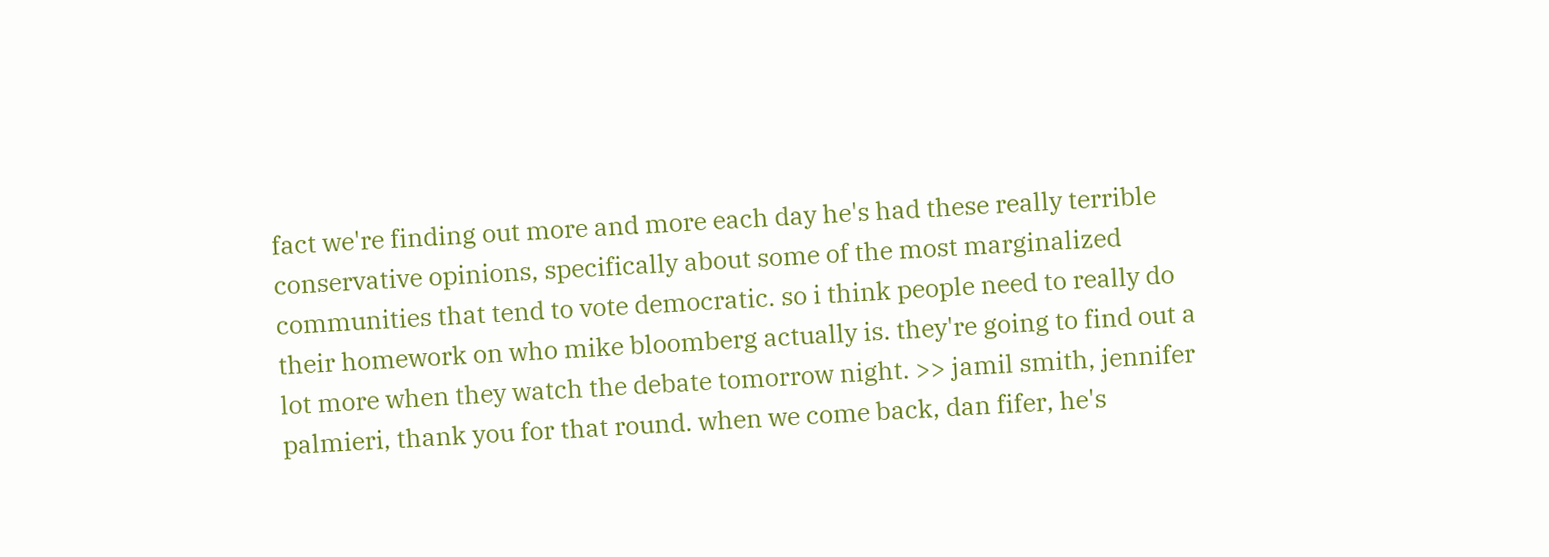fact we're finding out more and more each day he's had these really terrible conservative opinions, specifically about some of the most marginalized communities that tend to vote democratic. so i think people need to really do their homework on who mike bloomberg actually is. they're going to find out a lot more when they watch the debate tomorrow night. >> jamil smith, jennifer palmieri, thank you for that round. when we come back, dan fifer, he's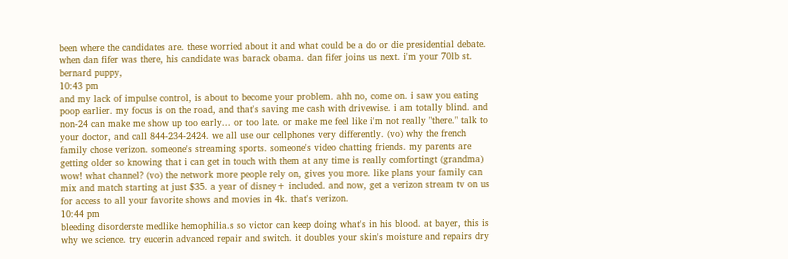been where the candidates are. these worried about it and what could be a do or die presidential debate. when dan fifer was there, his candidate was barack obama. dan fifer joins us next. i'm your 70lb st. bernard puppy,
10:43 pm
and my lack of impulse control, is about to become your problem. ahh no, come on. i saw you eating poop earlier. my focus is on the road, and that's saving me cash with drivewise. i am totally blind. and non-24 can make me show up too early... or too late. or make me feel like i'm not really "there." talk to your doctor, and call 844-234-2424. we all use our cellphones very differently. (vo) why the french family chose verizon. someone's streaming sports. someone's video chatting friends. my parents are getting older so knowing that i can get in touch with them at any time is really comfortingt (grandma) wow! what channel? (vo) the network more people rely on, gives you more. like plans your family can mix and match starting at just $35. a year of disney+ included. and now, get a verizon stream tv on us for access to all your favorite shows and movies in 4k. that's verizon.
10:44 pm
bleeding disorderste medlike hemophilia.s so victor can keep doing what's in his blood. at bayer, this is why we science. try eucerin advanced repair and switch. it doubles your skin's moisture and repairs dry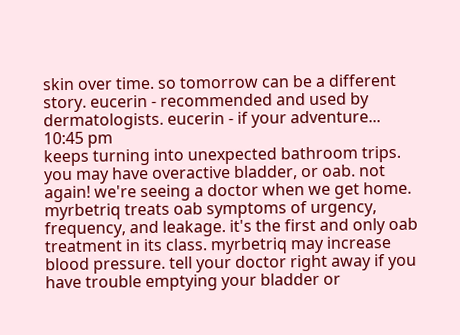skin over time. so tomorrow can be a different story. eucerin - recommended and used by dermatologists. eucerin - if your adventure...
10:45 pm
keeps turning into unexpected bathroom trips. you may have overactive bladder, or oab. not again! we're seeing a doctor when we get home. myrbetriq treats oab symptoms of urgency, frequency, and leakage. it's the first and only oab treatment in its class. myrbetriq may increase blood pressure. tell your doctor right away if you have trouble emptying your bladder or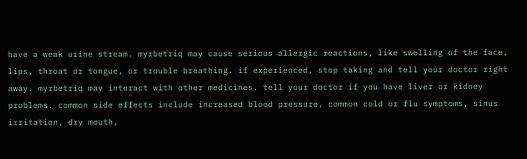have a weak urine stream. myrbetriq may cause serious allergic reactions, like swelling of the face, lips, throat or tongue, or trouble breathing. if experienced, stop taking and tell your doctor right away. myrbetriq may interact with other medicines. tell your doctor if you have liver or kidney problems. common side effects include increased blood pressure, common cold or flu symptoms, sinus irritation, dry mouth,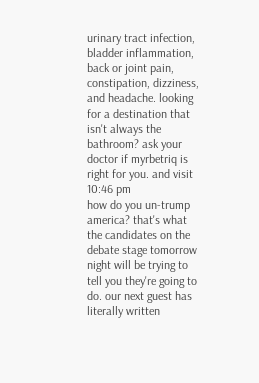urinary tract infection, bladder inflammation, back or joint pain, constipation, dizziness, and headache. looking for a destination that isn't always the bathroom? ask your doctor if myrbetriq is right for you. and visit
10:46 pm
how do you un-trump america? that's what the candidates on the debate stage tomorrow night will be trying to tell you they're going to do. our next guest has literally written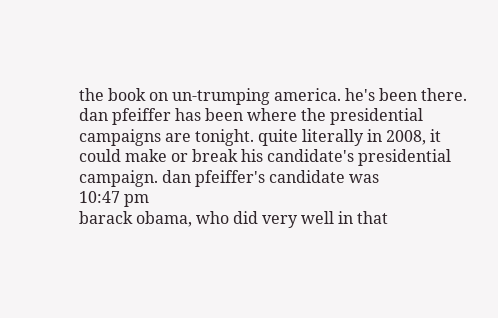the book on un-trumping america. he's been there. dan pfeiffer has been where the presidential campaigns are tonight. quite literally in 2008, it could make or break his candidate's presidential campaign. dan pfeiffer's candidate was
10:47 pm
barack obama, who did very well in that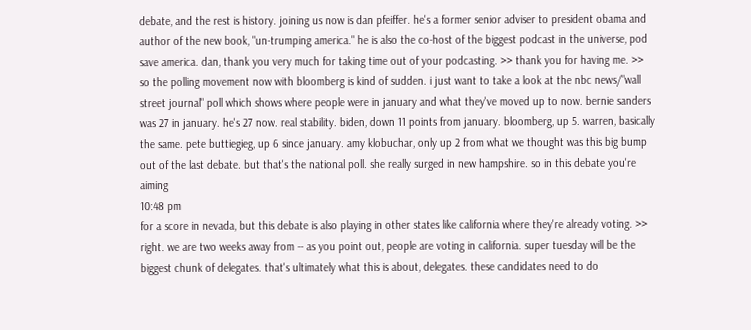debate, and the rest is history. joining us now is dan pfeiffer. he's a former senior adviser to president obama and author of the new book, "un-trumping america." he is also the co-host of the biggest podcast in the universe, pod save america. dan, thank you very much for taking time out of your podcasting. >> thank you for having me. >> so the polling movement now with bloomberg is kind of sudden. i just want to take a look at the nbc news/"wall street journal" poll which shows where people were in january and what they've moved up to now. bernie sanders was 27 in january. he's 27 now. real stability. biden, down 11 points from january. bloomberg, up 5. warren, basically the same. pete buttiegieg, up 6 since january. amy klobuchar, only up 2 from what we thought was this big bump out of the last debate. but that's the national poll. she really surged in new hampshire. so in this debate you're aiming
10:48 pm
for a score in nevada, but this debate is also playing in other states like california where they're already voting. >> right. we are two weeks away from -- as you point out, people are voting in california. super tuesday will be the biggest chunk of delegates. that's ultimately what this is about, delegates. these candidates need to do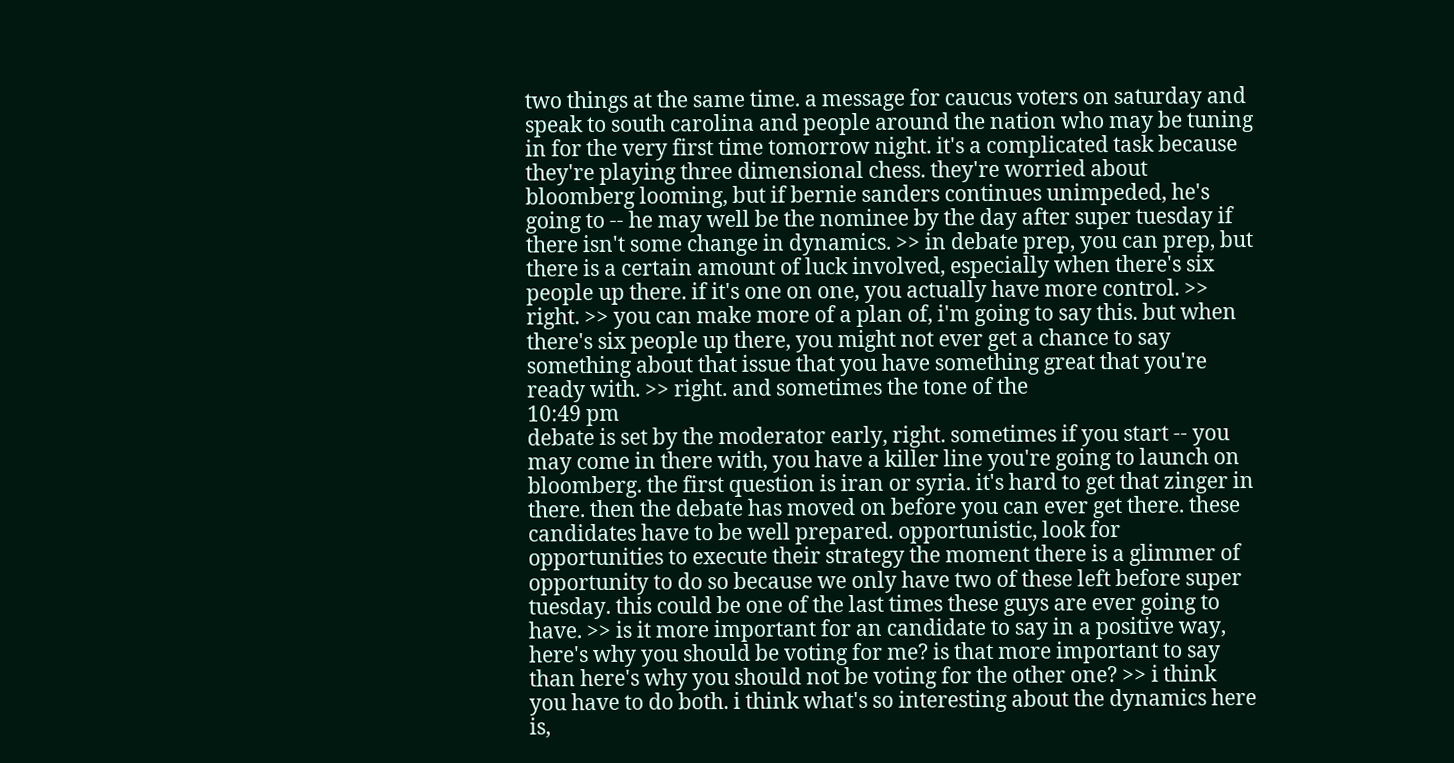two things at the same time. a message for caucus voters on saturday and speak to south carolina and people around the nation who may be tuning in for the very first time tomorrow night. it's a complicated task because they're playing three dimensional chess. they're worried about bloomberg looming, but if bernie sanders continues unimpeded, he's going to -- he may well be the nominee by the day after super tuesday if there isn't some change in dynamics. >> in debate prep, you can prep, but there is a certain amount of luck involved, especially when there's six people up there. if it's one on one, you actually have more control. >> right. >> you can make more of a plan of, i'm going to say this. but when there's six people up there, you might not ever get a chance to say something about that issue that you have something great that you're ready with. >> right. and sometimes the tone of the
10:49 pm
debate is set by the moderator early, right. sometimes if you start -- you may come in there with, you have a killer line you're going to launch on bloomberg. the first question is iran or syria. it's hard to get that zinger in there. then the debate has moved on before you can ever get there. these candidates have to be well prepared. opportunistic, look for opportunities to execute their strategy the moment there is a glimmer of opportunity to do so because we only have two of these left before super tuesday. this could be one of the last times these guys are ever going to have. >> is it more important for an candidate to say in a positive way, here's why you should be voting for me? is that more important to say than here's why you should not be voting for the other one? >> i think you have to do both. i think what's so interesting about the dynamics here is,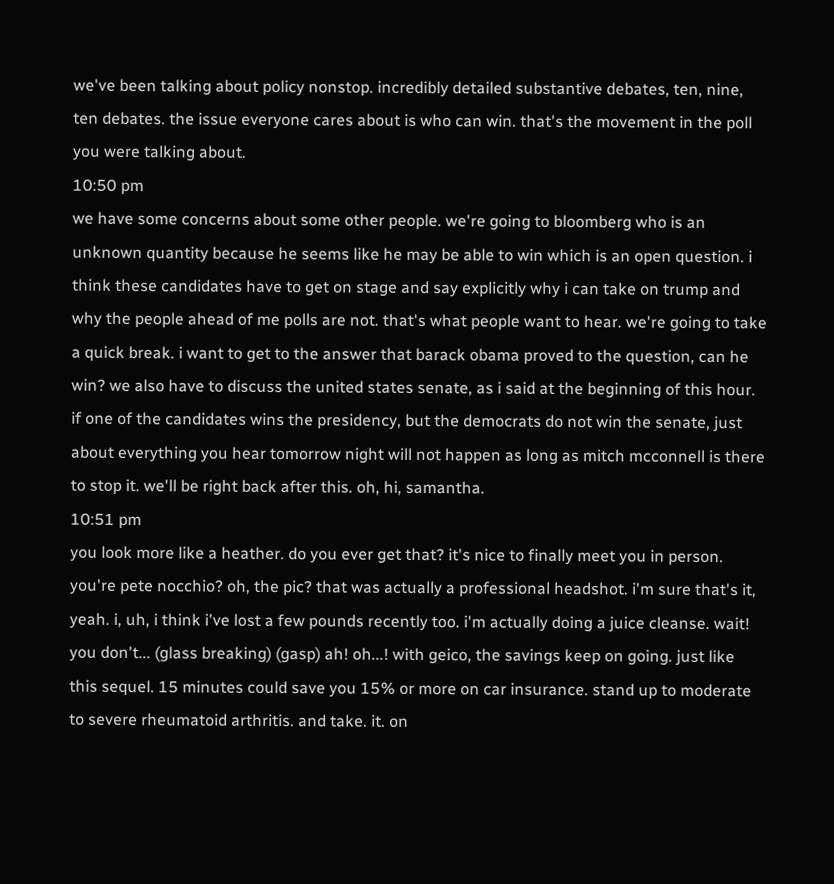we've been talking about policy nonstop. incredibly detailed substantive debates, ten, nine, ten debates. the issue everyone cares about is who can win. that's the movement in the poll you were talking about.
10:50 pm
we have some concerns about some other people. we're going to bloomberg who is an unknown quantity because he seems like he may be able to win which is an open question. i think these candidates have to get on stage and say explicitly why i can take on trump and why the people ahead of me polls are not. that's what people want to hear. we're going to take a quick break. i want to get to the answer that barack obama proved to the question, can he win? we also have to discuss the united states senate, as i said at the beginning of this hour. if one of the candidates wins the presidency, but the democrats do not win the senate, just about everything you hear tomorrow night will not happen as long as mitch mcconnell is there to stop it. we'll be right back after this. oh, hi, samantha.
10:51 pm
you look more like a heather. do you ever get that? it's nice to finally meet you in person. you're pete nocchio? oh, the pic? that was actually a professional headshot. i'm sure that's it, yeah. i, uh, i think i've lost a few pounds recently too. i'm actually doing a juice cleanse. wait! you don't... (glass breaking) (gasp) ah! oh...! with geico, the savings keep on going. just like this sequel. 15 minutes could save you 15% or more on car insurance. stand up to moderate to severe rheumatoid arthritis. and take. it. on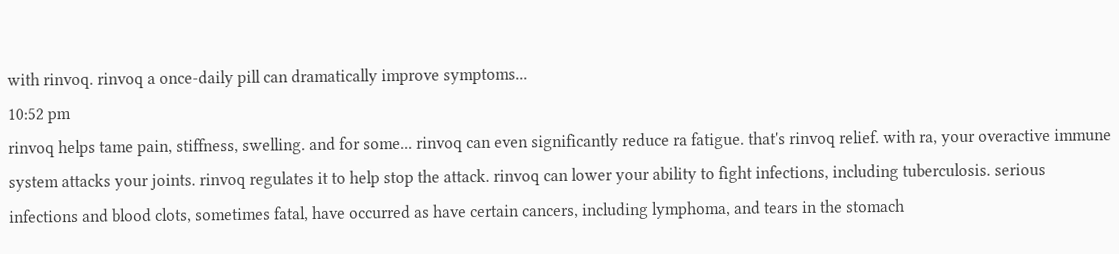with rinvoq. rinvoq a once-daily pill can dramatically improve symptoms...
10:52 pm
rinvoq helps tame pain, stiffness, swelling. and for some... rinvoq can even significantly reduce ra fatigue. that's rinvoq relief. with ra, your overactive immune system attacks your joints. rinvoq regulates it to help stop the attack. rinvoq can lower your ability to fight infections, including tuberculosis. serious infections and blood clots, sometimes fatal, have occurred as have certain cancers, including lymphoma, and tears in the stomach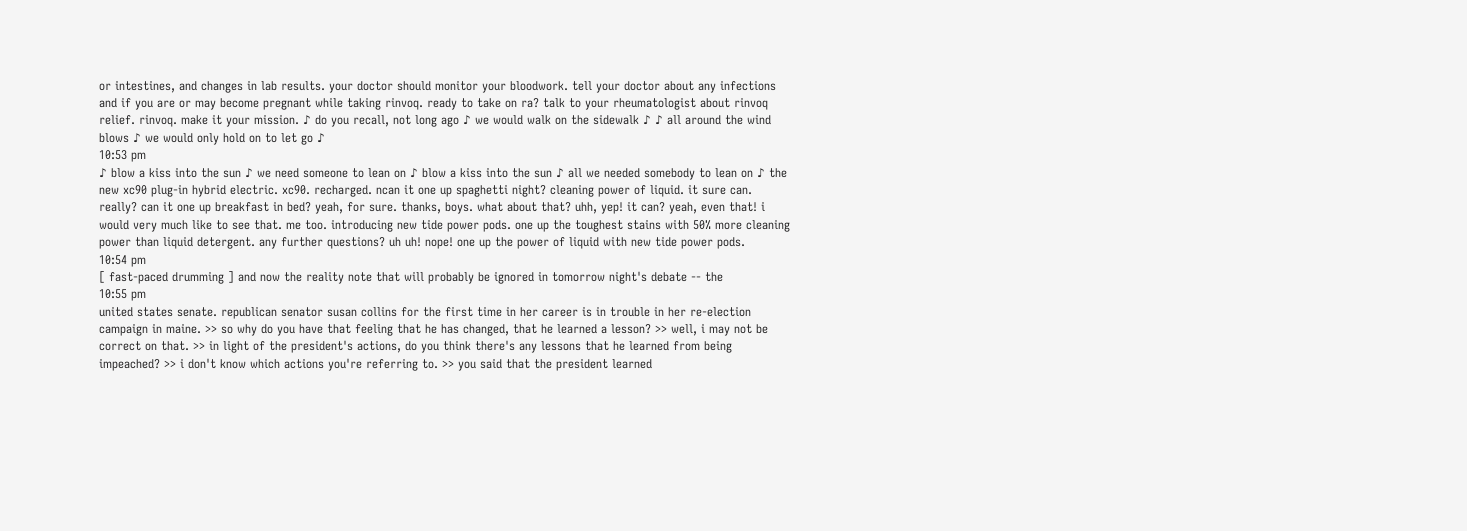or intestines, and changes in lab results. your doctor should monitor your bloodwork. tell your doctor about any infections and if you are or may become pregnant while taking rinvoq. ready to take on ra? talk to your rheumatologist about rinvoq relief. rinvoq. make it your mission. ♪ do you recall, not long ago ♪ we would walk on the sidewalk ♪ ♪ all around the wind blows ♪ we would only hold on to let go ♪
10:53 pm
♪ blow a kiss into the sun ♪ we need someone to lean on ♪ blow a kiss into the sun ♪ all we needed somebody to lean on ♪ the new xc90 plug-in hybrid electric. xc90. recharged. ncan it one up spaghetti night? cleaning power of liquid. it sure can. really? can it one up breakfast in bed? yeah, for sure. thanks, boys. what about that? uhh, yep! it can? yeah, even that! i would very much like to see that. me too. introducing new tide power pods. one up the toughest stains with 50% more cleaning power than liquid detergent. any further questions? uh uh! nope! one up the power of liquid with new tide power pods.
10:54 pm
[ fast-paced drumming ] and now the reality note that will probably be ignored in tomorrow night's debate -- the
10:55 pm
united states senate. republican senator susan collins for the first time in her career is in trouble in her re-election campaign in maine. >> so why do you have that feeling that he has changed, that he learned a lesson? >> well, i may not be correct on that. >> in light of the president's actions, do you think there's any lessons that he learned from being impeached? >> i don't know which actions you're referring to. >> you said that the president learned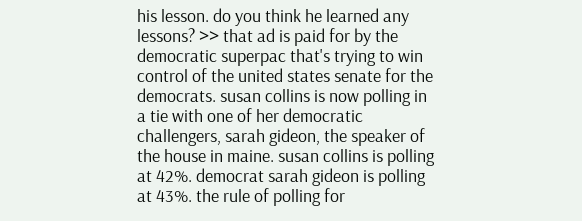his lesson. do you think he learned any lessons? >> that ad is paid for by the democratic superpac that's trying to win control of the united states senate for the democrats. susan collins is now polling in a tie with one of her democratic challengers, sarah gideon, the speaker of the house in maine. susan collins is polling at 42%. democrat sarah gideon is polling at 43%. the rule of polling for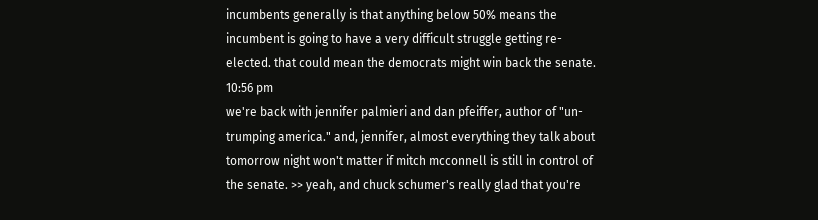incumbents generally is that anything below 50% means the incumbent is going to have a very difficult struggle getting re-elected. that could mean the democrats might win back the senate.
10:56 pm
we're back with jennifer palmieri and dan pfeiffer, author of "un-trumping america." and, jennifer, almost everything they talk about tomorrow night won't matter if mitch mcconnell is still in control of the senate. >> yeah, and chuck schumer's really glad that you're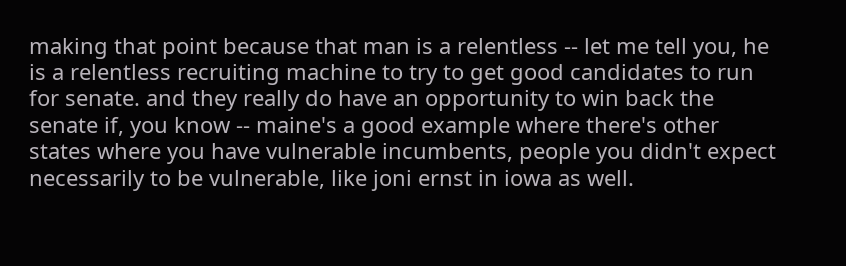making that point because that man is a relentless -- let me tell you, he is a relentless recruiting machine to try to get good candidates to run for senate. and they really do have an opportunity to win back the senate if, you know -- maine's a good example where there's other states where you have vulnerable incumbents, people you didn't expect necessarily to be vulnerable, like joni ernst in iowa as well.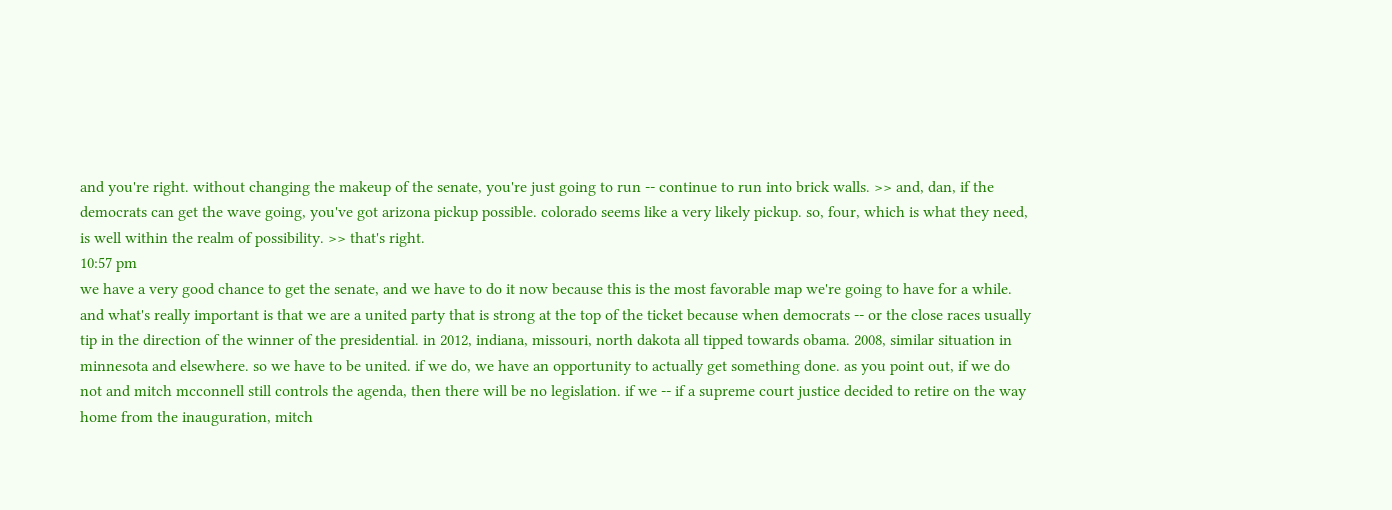and you're right. without changing the makeup of the senate, you're just going to run -- continue to run into brick walls. >> and, dan, if the democrats can get the wave going, you've got arizona pickup possible. colorado seems like a very likely pickup. so, four, which is what they need, is well within the realm of possibility. >> that's right.
10:57 pm
we have a very good chance to get the senate, and we have to do it now because this is the most favorable map we're going to have for a while. and what's really important is that we are a united party that is strong at the top of the ticket because when democrats -- or the close races usually tip in the direction of the winner of the presidential. in 2012, indiana, missouri, north dakota all tipped towards obama. 2008, similar situation in minnesota and elsewhere. so we have to be united. if we do, we have an opportunity to actually get something done. as you point out, if we do not and mitch mcconnell still controls the agenda, then there will be no legislation. if we -- if a supreme court justice decided to retire on the way home from the inauguration, mitch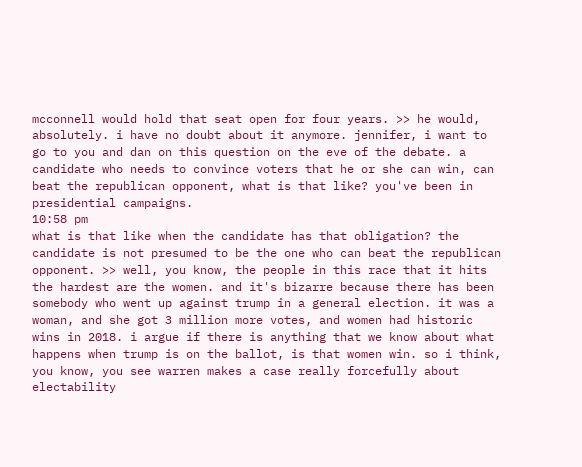mcconnell would hold that seat open for four years. >> he would, absolutely. i have no doubt about it anymore. jennifer, i want to go to you and dan on this question on the eve of the debate. a candidate who needs to convince voters that he or she can win, can beat the republican opponent, what is that like? you've been in presidential campaigns.
10:58 pm
what is that like when the candidate has that obligation? the candidate is not presumed to be the one who can beat the republican opponent. >> well, you know, the people in this race that it hits the hardest are the women. and it's bizarre because there has been somebody who went up against trump in a general election. it was a woman, and she got 3 million more votes, and women had historic wins in 2018. i argue if there is anything that we know about what happens when trump is on the ballot, is that women win. so i think, you know, you see warren makes a case really forcefully about electability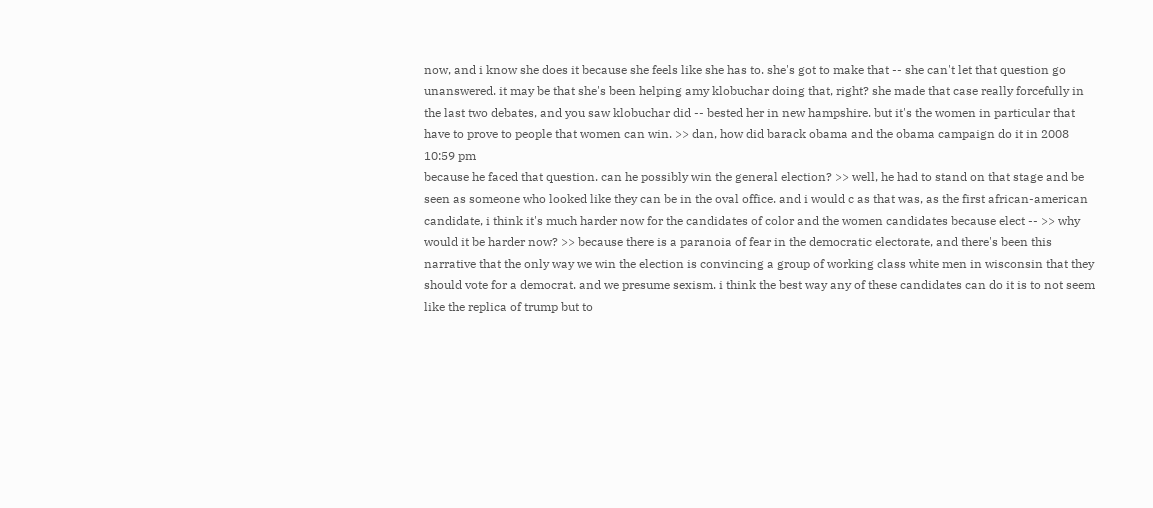now, and i know she does it because she feels like she has to. she's got to make that -- she can't let that question go unanswered. it may be that she's been helping amy klobuchar doing that, right? she made that case really forcefully in the last two debates, and you saw klobuchar did -- bested her in new hampshire. but it's the women in particular that have to prove to people that women can win. >> dan, how did barack obama and the obama campaign do it in 2008
10:59 pm
because he faced that question. can he possibly win the general election? >> well, he had to stand on that stage and be seen as someone who looked like they can be in the oval office. and i would c as that was, as the first african-american candidate, i think it's much harder now for the candidates of color and the women candidates because elect -- >> why would it be harder now? >> because there is a paranoia of fear in the democratic electorate, and there's been this narrative that the only way we win the election is convincing a group of working class white men in wisconsin that they should vote for a democrat. and we presume sexism. i think the best way any of these candidates can do it is to not seem like the replica of trump but to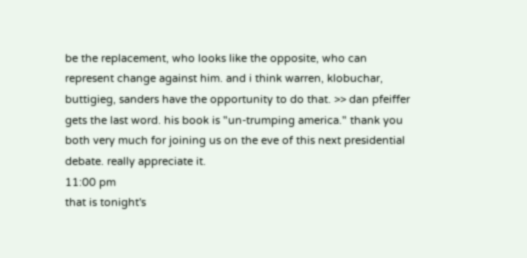be the replacement, who looks like the opposite, who can represent change against him. and i think warren, klobuchar, buttigieg, sanders have the opportunity to do that. >> dan pfeiffer gets the last word. his book is "un-trumping america." thank you both very much for joining us on the eve of this next presidential debate. really appreciate it.
11:00 pm
that is tonight's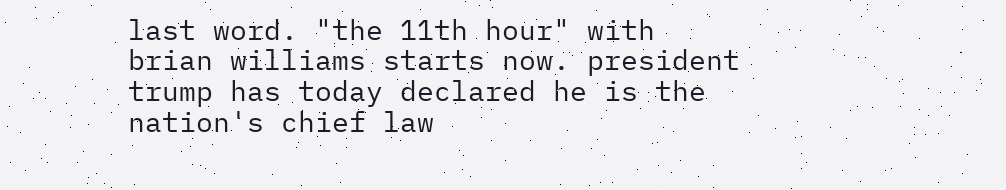last word. "the 11th hour" with brian williams starts now. president trump has today declared he is the nation's chief law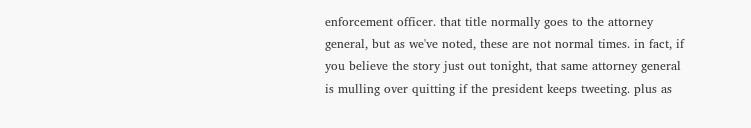enforcement officer. that title normally goes to the attorney general, but as we've noted, these are not normal times. in fact, if you believe the story just out tonight, that same attorney general is mulling over quitting if the president keeps tweeting. plus as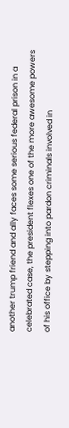another trump friend and ally faces some serious federal prison in a celebrated case, the president flexes one of the more awesome powers of his office by stepping into pardon criminals involved in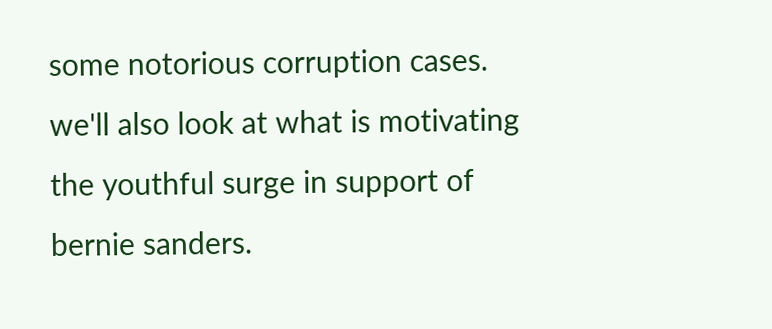some notorious corruption cases. we'll also look at what is motivating the youthful surge in support of bernie sanders.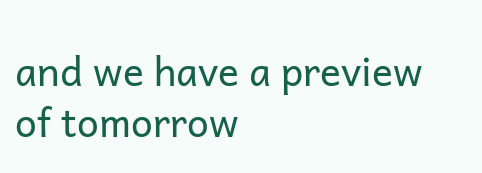and we have a preview of tomorrow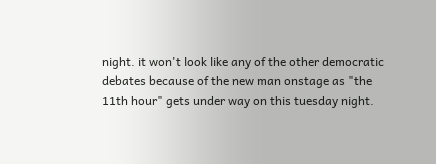night. it won't look like any of the other democratic debates because of the new man onstage as "the 11th hour" gets under way on this tuesday night.